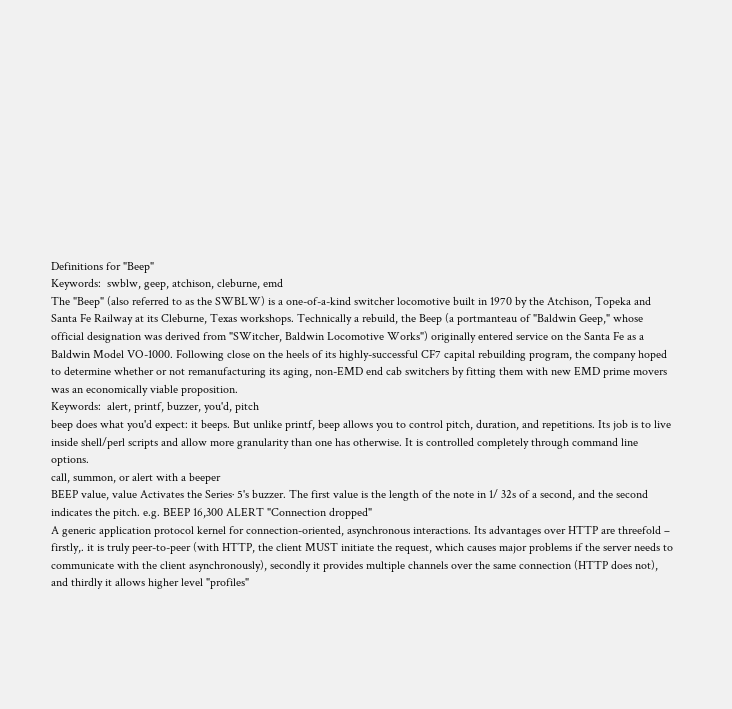Definitions for "Beep"
Keywords:  swblw, geep, atchison, cleburne, emd
The "Beep" (also referred to as the SWBLW) is a one-of-a-kind switcher locomotive built in 1970 by the Atchison, Topeka and Santa Fe Railway at its Cleburne, Texas workshops. Technically a rebuild, the Beep (a portmanteau of "Baldwin Geep," whose official designation was derived from "SWitcher, Baldwin Locomotive Works") originally entered service on the Santa Fe as a Baldwin Model VO-1000. Following close on the heels of its highly-successful CF7 capital rebuilding program, the company hoped to determine whether or not remanufacturing its aging, non-EMD end cab switchers by fitting them with new EMD prime movers was an economically viable proposition.
Keywords:  alert, printf, buzzer, you'd, pitch
beep does what you'd expect: it beeps. But unlike printf, beep allows you to control pitch, duration, and repetitions. Its job is to live inside shell/perl scripts and allow more granularity than one has otherwise. It is controlled completely through command line options.
call, summon, or alert with a beeper
BEEP value, value Activates the Series· 5's buzzer. The first value is the length of the note in 1/ 32s of a second, and the second indicates the pitch. e.g. BEEP 16,300 ALERT "Connection dropped"
A generic application protocol kernel for connection-oriented, asynchronous interactions. Its advantages over HTTP are threefold – firstly,. it is truly peer-to-peer (with HTTP, the client MUST initiate the request, which causes major problems if the server needs to communicate with the client asynchronously), secondly it provides multiple channels over the same connection (HTTP does not), and thirdly it allows higher level "profiles"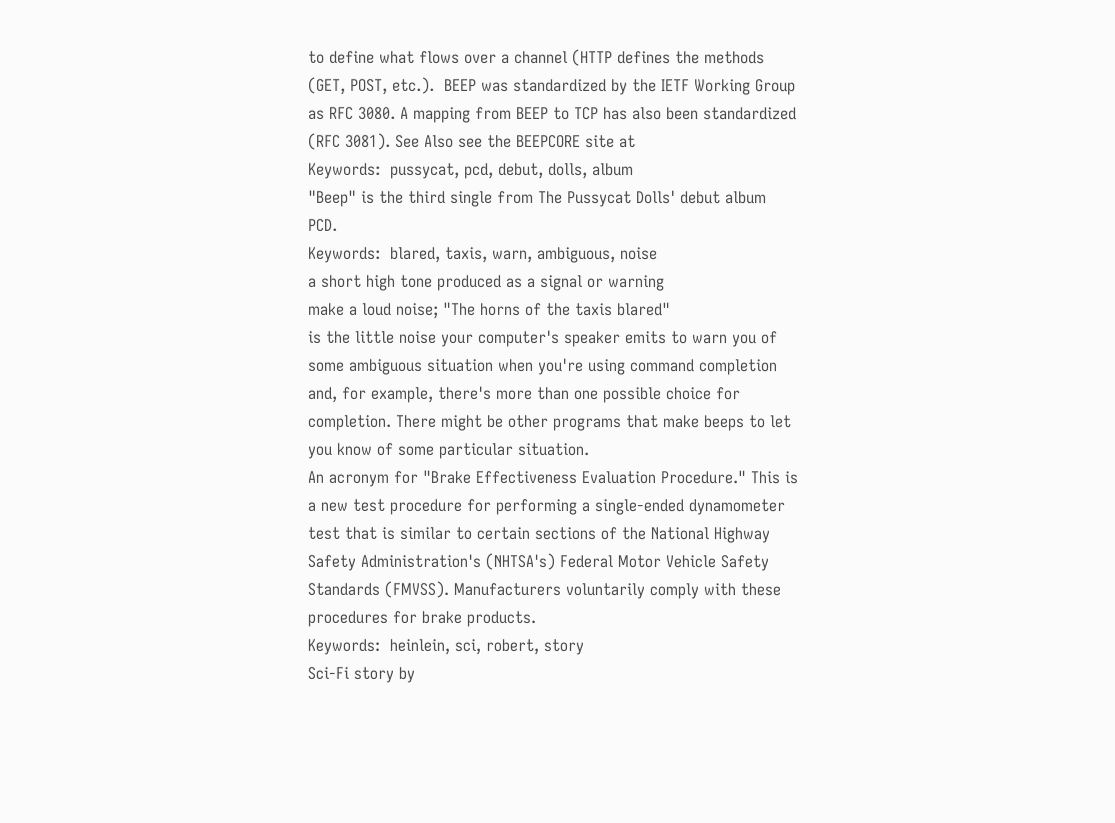to define what flows over a channel (HTTP defines the methods (GET, POST, etc.).  BEEP was standardized by the IETF Working Group as RFC 3080. A mapping from BEEP to TCP has also been standardized (RFC 3081). See Also see the BEEPCORE site at
Keywords:  pussycat, pcd, debut, dolls, album
"Beep" is the third single from The Pussycat Dolls' debut album PCD.
Keywords:  blared, taxis, warn, ambiguous, noise
a short high tone produced as a signal or warning
make a loud noise; "The horns of the taxis blared"
is the little noise your computer's speaker emits to warn you of some ambiguous situation when you're using command completion and, for example, there's more than one possible choice for completion. There might be other programs that make beeps to let you know of some particular situation.
An acronym for "Brake Effectiveness Evaluation Procedure." This is a new test procedure for performing a single-ended dynamometer test that is similar to certain sections of the National Highway Safety Administration's (NHTSA's) Federal Motor Vehicle Safety Standards (FMVSS). Manufacturers voluntarily comply with these procedures for brake products.
Keywords:  heinlein, sci, robert, story
Sci-Fi story by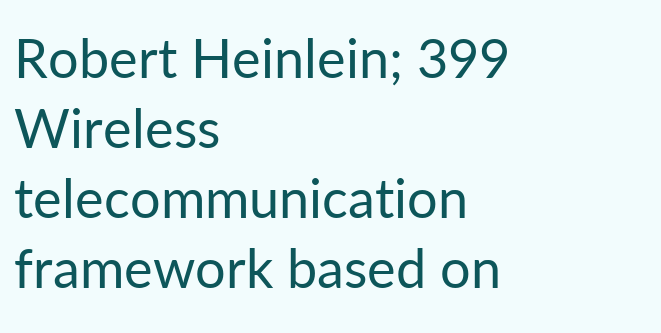Robert Heinlein; 399
Wireless telecommunication framework based on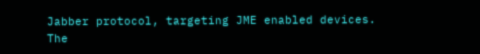Jabber protocol, targeting JME enabled devices.
The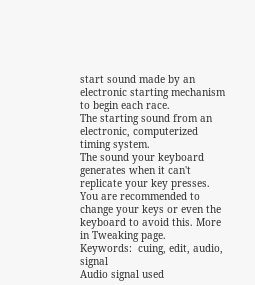start sound made by an electronic starting mechanism to begin each race.
The starting sound from an electronic, computerized timing system.
The sound your keyboard generates when it can't replicate your key presses. You are recommended to change your keys or even the keyboard to avoid this. More in Tweaking page.
Keywords:  cuing, edit, audio, signal
Audio signal used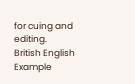for cuing and editing.
British English Example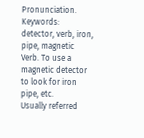Pronunciation.
Keywords:  detector, verb, iron, pipe, magnetic
Verb. To use a magnetic detector to look for iron pipe, etc.
Usually referred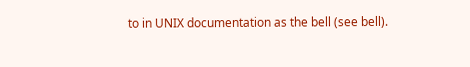to in UNIX documentation as the bell (see bell).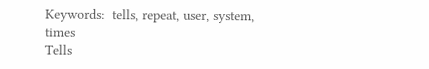Keywords:  tells, repeat, user, system, times
Tells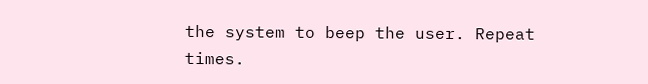the system to beep the user. Repeat times.